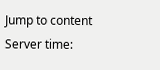Jump to content
Server time: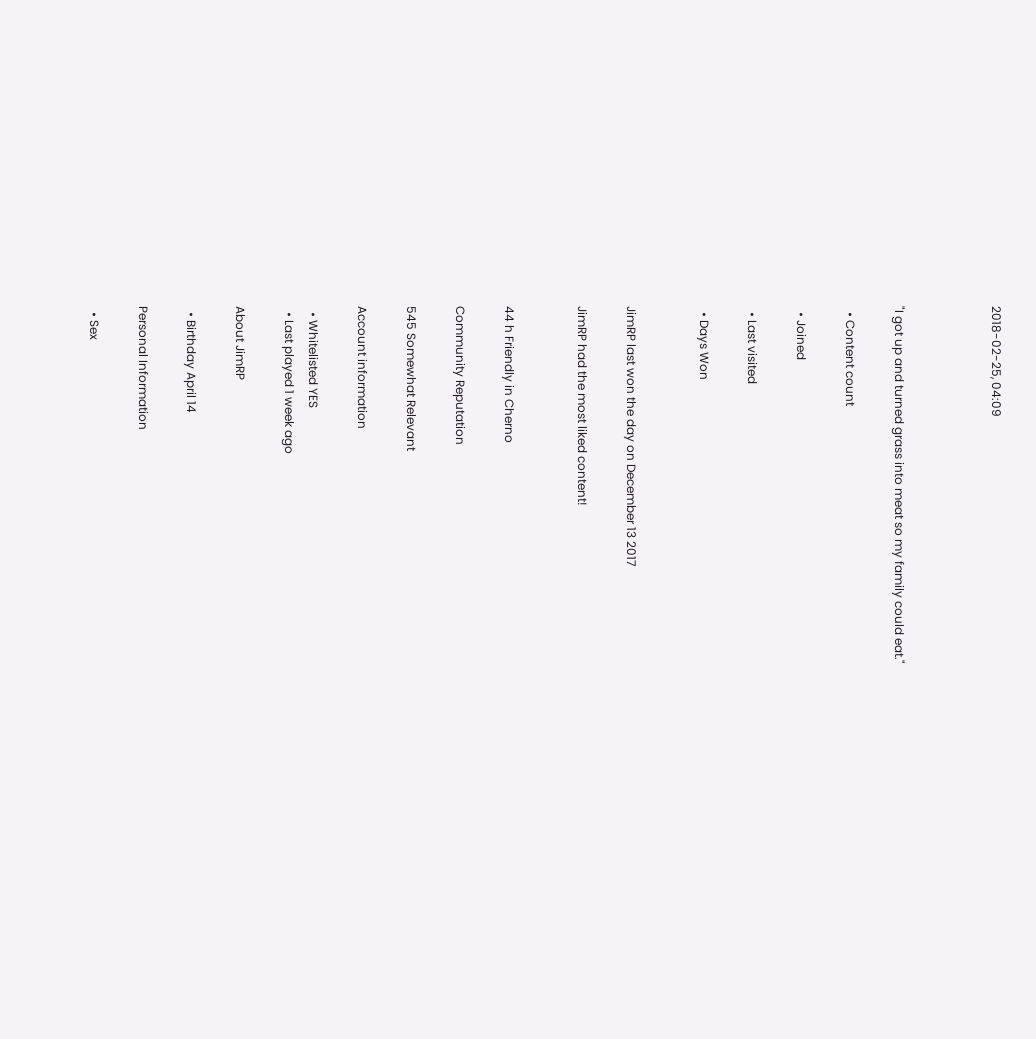2018-02-25, 04:09



"I got up and turned grass into meat so my family could eat."

  • Content count

  • Joined

  • Last visited

  • Days Won


JimRP last won the day on December 13 2017

JimRP had the most liked content!


44 h Friendly in Cherno

Community Reputation

545 Somewhat Relevant

Account information

  • Whitelisted YES
  • Last played 1 week ago

About JimRP

  • Birthday April 14

Personal Information

  • Sex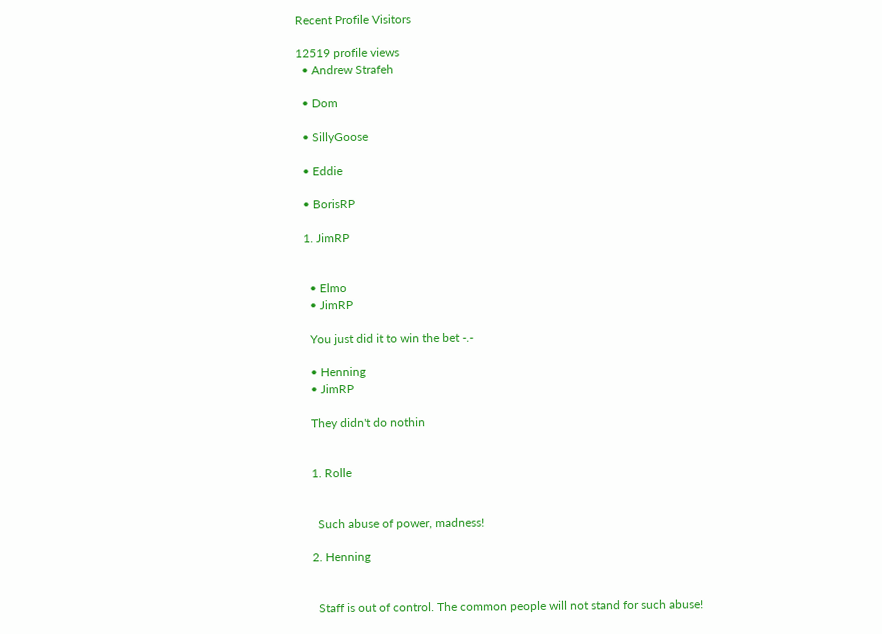Recent Profile Visitors

12519 profile views
  • Andrew Strafeh

  • Dom

  • SillyGoose

  • Eddie

  • BorisRP

  1. JimRP


    • Elmo
    • JimRP

    You just did it to win the bet -.-

    • Henning
    • JimRP

    They didn't do nothin


    1. Rolle


      Such abuse of power, madness!

    2. Henning


      Staff is out of control. The common people will not stand for such abuse!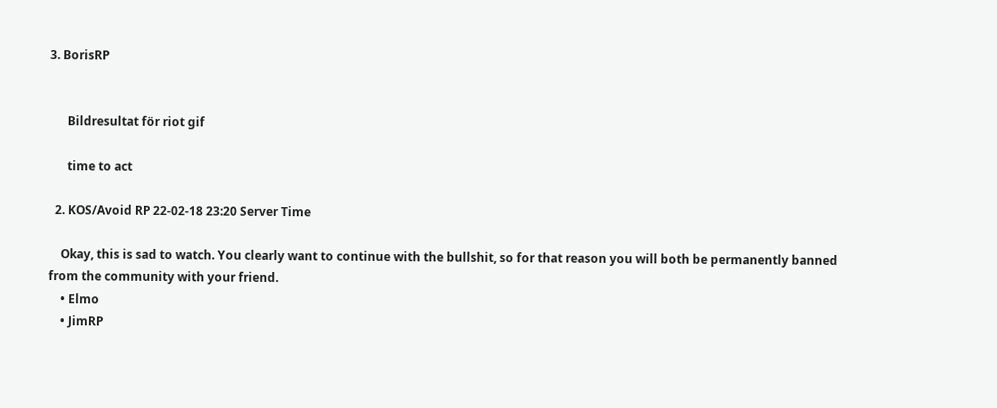3. BorisRP


      Bildresultat för riot gif

      time to act

  2. KOS/Avoid RP 22-02-18 23:20 Server Time

    Okay, this is sad to watch. You clearly want to continue with the bullshit, so for that reason you will both be permanently banned from the community with your friend.
    • Elmo
    • JimRP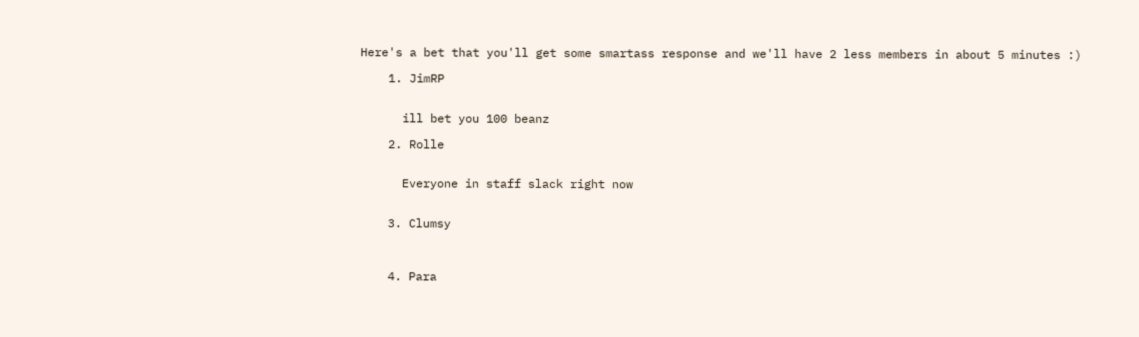Here's a bet that you'll get some smartass response and we'll have 2 less members in about 5 minutes :)

    1. JimRP


      ill bet you 100 beanz

    2. Rolle


      Everyone in staff slack right now


    3. Clumsy



    4. Para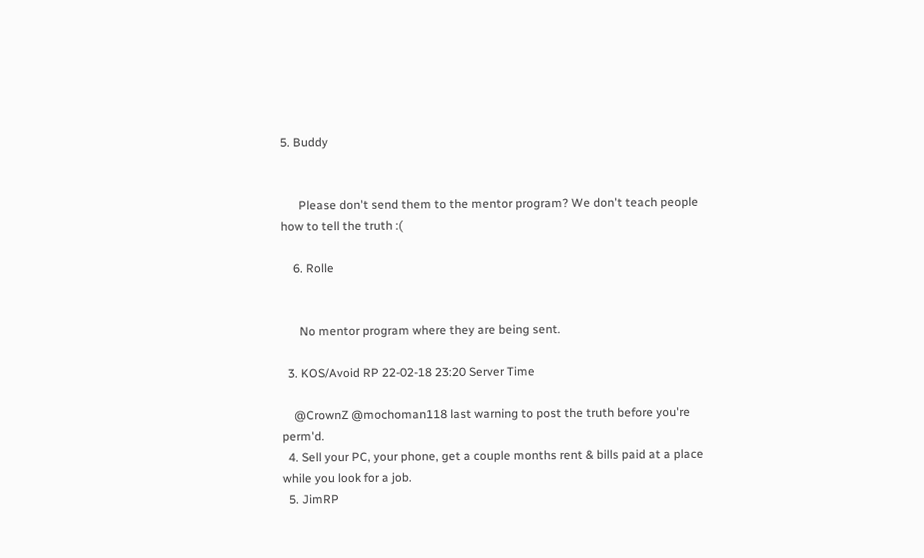5. Buddy


      Please don't send them to the mentor program? We don't teach people how to tell the truth :(

    6. Rolle


      No mentor program where they are being sent.

  3. KOS/Avoid RP 22-02-18 23:20 Server Time

    @CrownZ @mochoman118 last warning to post the truth before you're perm'd.
  4. Sell your PC, your phone, get a couple months rent & bills paid at a place while you look for a job.
  5. JimRP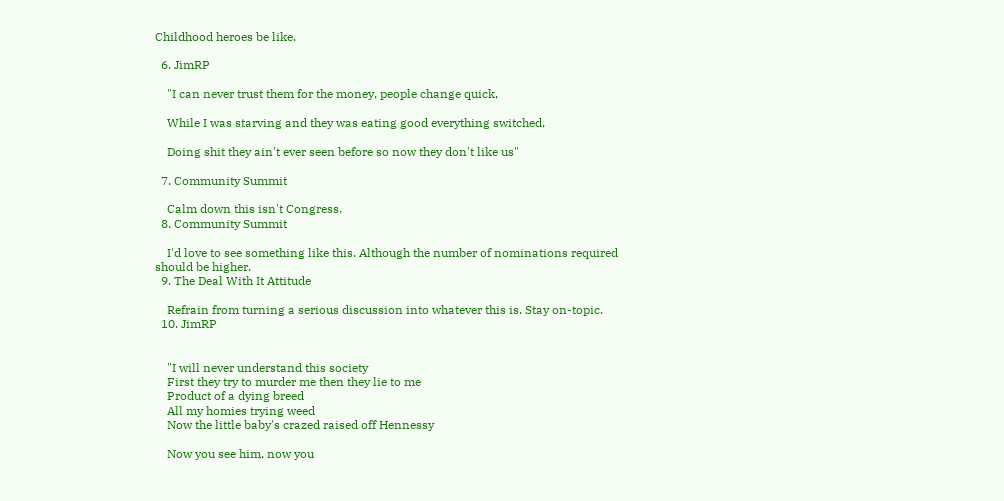Childhood heroes be like.

  6. JimRP

    "I can never trust them for the money, people change quick,

    While I was starving and they was eating good everything switched,

    Doing shit they ain't ever seen before so now they don't like us"

  7. Community Summit

    Calm down this isn't Congress.
  8. Community Summit

    I'd love to see something like this. Although the number of nominations required should be higher.
  9. The Deal With It Attitude

    Refrain from turning a serious discussion into whatever this is. Stay on-topic.
  10. JimRP


    "I will never understand this society
    First they try to murder me then they lie to me
    Product of a dying breed
    All my homies trying weed
    Now the little baby's crazed raised off Hennessy

    Now you see him, now you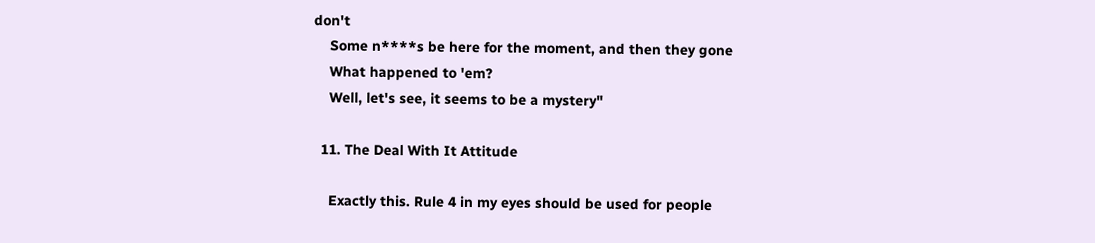don't
    Some n****s be here for the moment, and then they gone
    What happened to 'em?
    Well, let's see, it seems to be a mystery"

  11. The Deal With It Attitude

    Exactly this. Rule 4 in my eyes should be used for people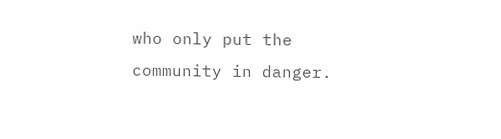who only put the community in danger.